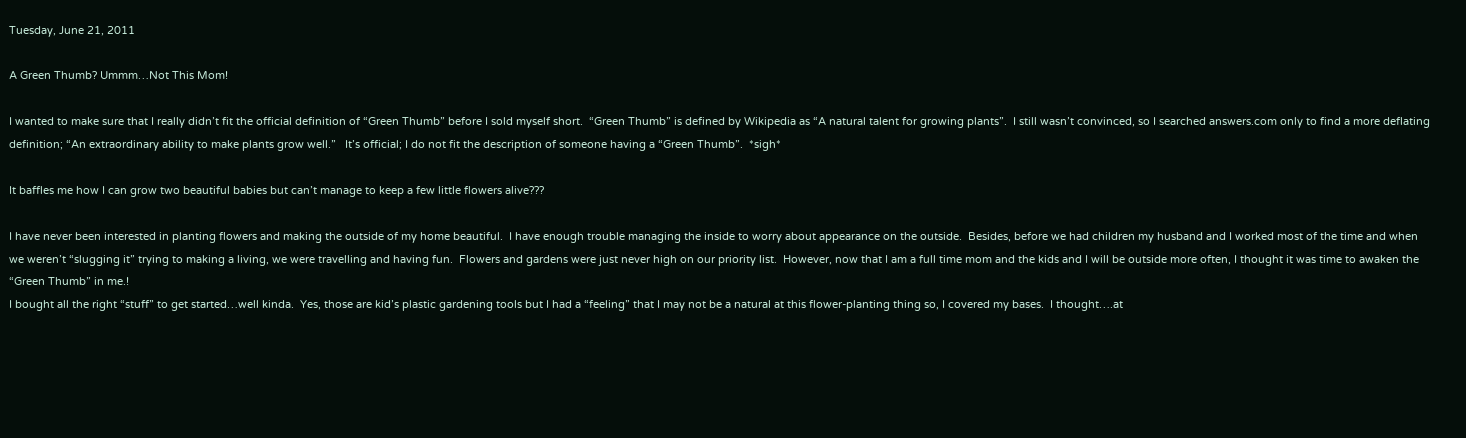Tuesday, June 21, 2011

A Green Thumb? Ummm…Not This Mom!

I wanted to make sure that I really didn’t fit the official definition of “Green Thumb” before I sold myself short.  “Green Thumb” is defined by Wikipedia as “A natural talent for growing plants”.  I still wasn’t convinced, so I searched answers.com only to find a more deflating definition; “An extraordinary ability to make plants grow well.”   It’s official; I do not fit the description of someone having a “Green Thumb”.  *sigh*

It baffles me how I can grow two beautiful babies but can’t manage to keep a few little flowers alive???

I have never been interested in planting flowers and making the outside of my home beautiful.  I have enough trouble managing the inside to worry about appearance on the outside.  Besides, before we had children my husband and I worked most of the time and when we weren’t “slugging it” trying to making a living, we were travelling and having fun.  Flowers and gardens were just never high on our priority list.  However, now that I am a full time mom and the kids and I will be outside more often, I thought it was time to awaken the “Green Thumb” in me.!
I bought all the right “stuff” to get started…well kinda.  Yes, those are kid’s plastic gardening tools but I had a “feeling” that I may not be a natural at this flower-planting thing so, I covered my bases.  I thought….at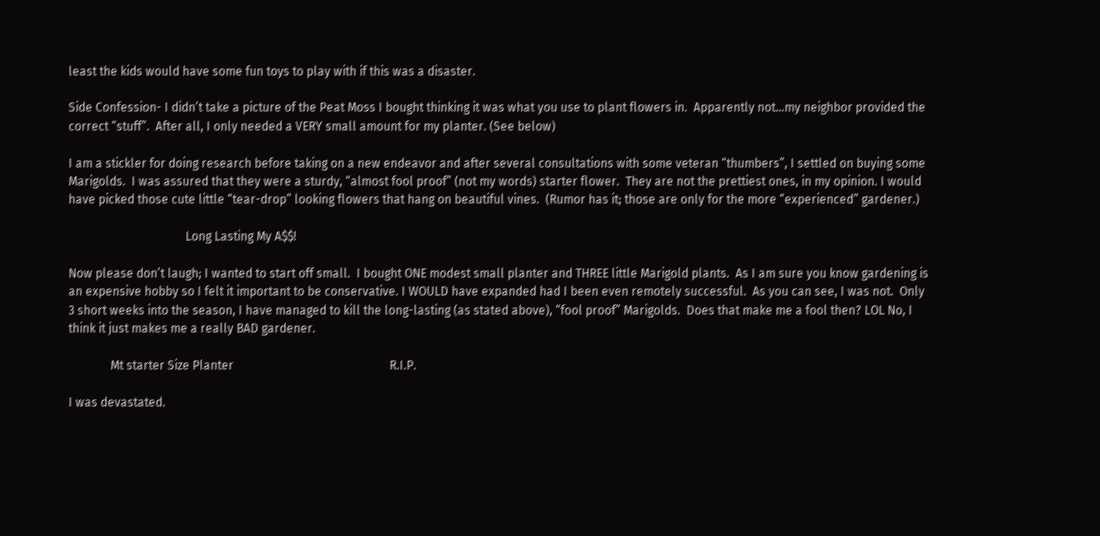least the kids would have some fun toys to play with if this was a disaster.

Side Confession- I didn’t take a picture of the Peat Moss I bought thinking it was what you use to plant flowers in.  Apparently not…my neighbor provided the correct “stuff”.  After all, I only needed a VERY small amount for my planter. (See below)

I am a stickler for doing research before taking on a new endeavor and after several consultations with some veteran “thumbers”, I settled on buying some Marigolds.  I was assured that they were a sturdy, “almost fool proof” (not my words) starter flower.  They are not the prettiest ones, in my opinion. I would have picked those cute little “tear-drop” looking flowers that hang on beautiful vines.  (Rumor has it; those are only for the more “experienced” gardener.)

                                       Long Lasting My A$$!

Now please don’t laugh; I wanted to start off small.  I bought ONE modest small planter and THREE little Marigold plants.  As I am sure you know gardening is an expensive hobby so I felt it important to be conservative. I WOULD have expanded had I been even remotely successful.  As you can see, I was not.  Only 3 short weeks into the season, I have managed to kill the long-lasting (as stated above), “fool proof” Marigolds.  Does that make me a fool then? LOL No, I think it just makes me a really BAD gardener.

              Mt starter Size Planter                                                    R.I.P.

I was devastated.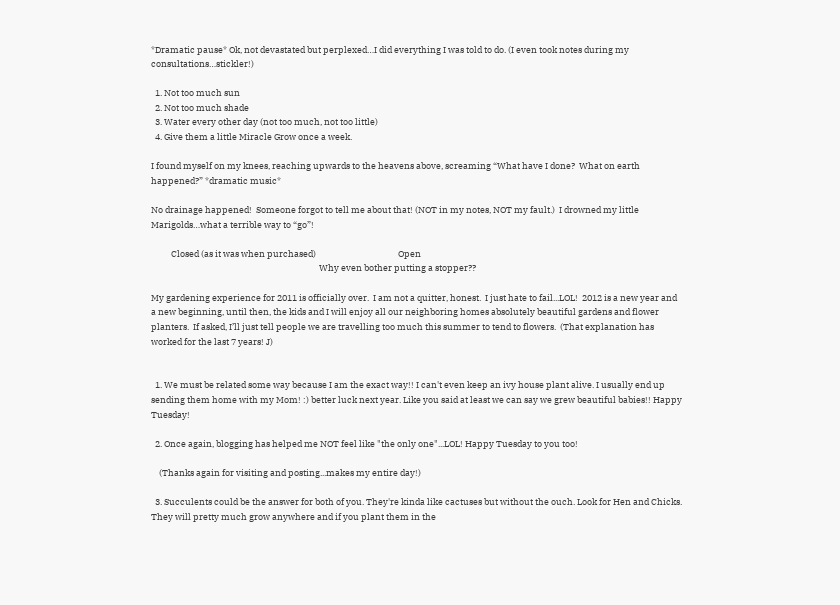*Dramatic pause* Ok, not devastated but perplexed…I did everything I was told to do. (I even took notes during my consultations…stickler!)

  1. Not too much sun
  2. Not too much shade
  3. Water every other day (not too much, not too little)
  4. Give them a little Miracle Grow once a week.

I found myself on my knees, reaching upwards to the heavens above, screaming “What have I done?  What on earth happened?” *dramatic music*

No drainage happened!  Someone forgot to tell me about that! (NOT in my notes, NOT my fault.)  I drowned my little Marigolds…what a terrible way to “go”!

          Closed (as it was when purchased)                                         Open
                                                                                    Why even bother putting a stopper??

My gardening experience for 2011 is officially over.  I am not a quitter, honest.  I just hate to fail...LOL!  2012 is a new year and a new beginning, until then, the kids and I will enjoy all our neighboring homes absolutely beautiful gardens and flower planters.  If asked, I’ll just tell people we are travelling too much this summer to tend to flowers.  (That explanation has worked for the last 7 years! J)


  1. We must be related some way because I am the exact way!! I can't even keep an ivy house plant alive. I usually end up sending them home with my Mom! :) better luck next year. Like you said at least we can say we grew beautiful babies!! Happy Tuesday!

  2. Once again, blogging has helped me NOT feel like "the only one"...LOL! Happy Tuesday to you too!

    (Thanks again for visiting and posting...makes my entire day!)

  3. Succulents could be the answer for both of you. They're kinda like cactuses but without the ouch. Look for Hen and Chicks. They will pretty much grow anywhere and if you plant them in the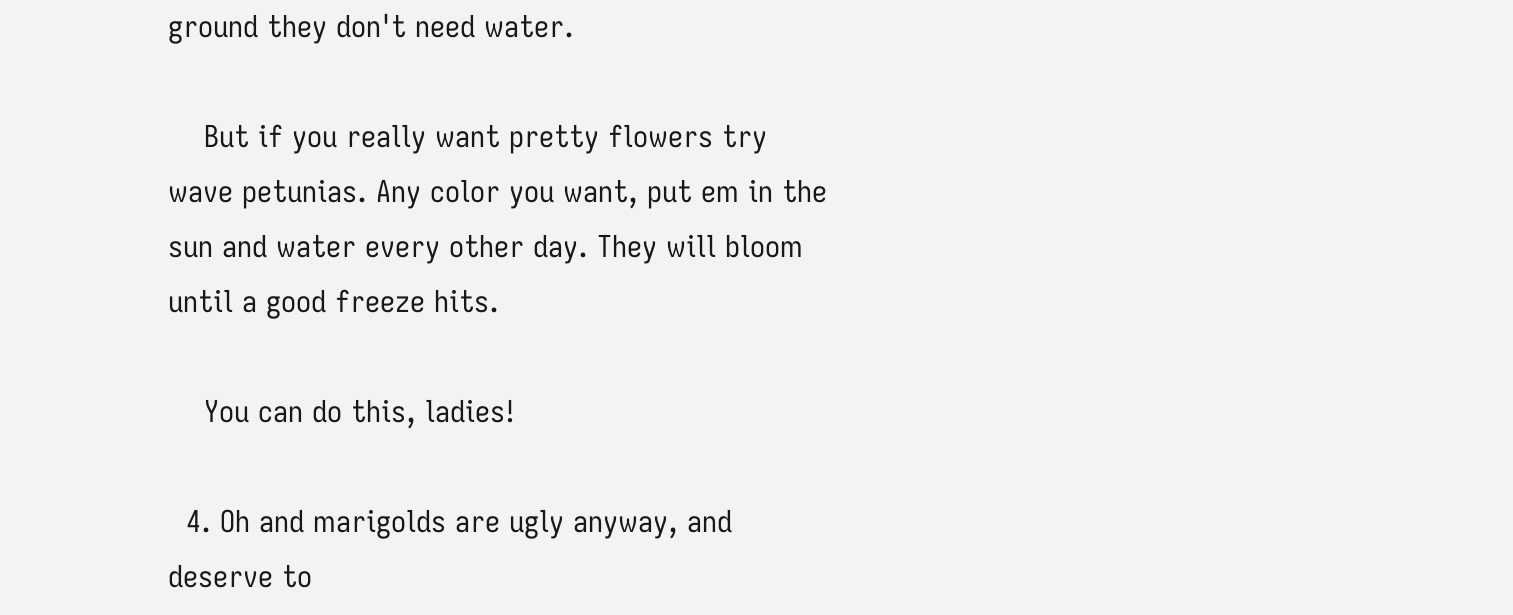ground they don't need water.

    But if you really want pretty flowers try wave petunias. Any color you want, put em in the sun and water every other day. They will bloom until a good freeze hits.

    You can do this, ladies!

  4. Oh and marigolds are ugly anyway, and deserve to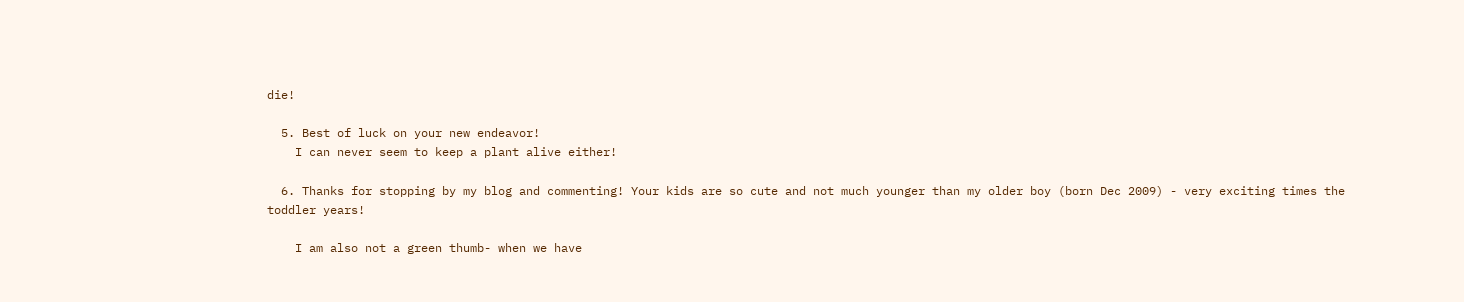die!

  5. Best of luck on your new endeavor!
    I can never seem to keep a plant alive either!

  6. Thanks for stopping by my blog and commenting! Your kids are so cute and not much younger than my older boy (born Dec 2009) - very exciting times the toddler years!

    I am also not a green thumb- when we have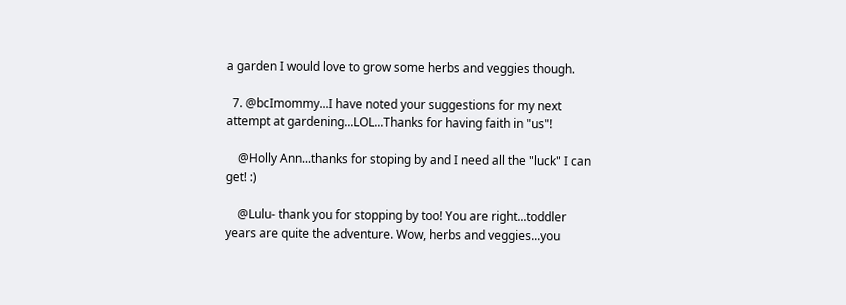a garden I would love to grow some herbs and veggies though.

  7. @bcImommy...I have noted your suggestions for my next attempt at gardening...LOL...Thanks for having faith in "us"!

    @Holly Ann...thanks for stoping by and I need all the "luck" I can get! :)

    @Lulu- thank you for stopping by too! You are right...toddler years are quite the adventure. Wow, herbs and veggies...you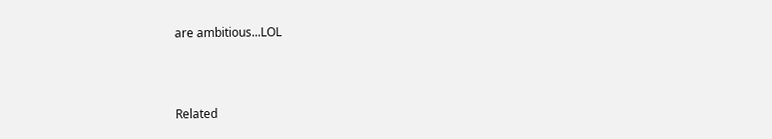are ambitious...LOL



Related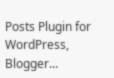Posts Plugin for WordPress, Blogger...